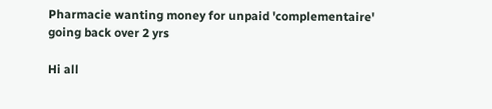Pharmacie wanting money for unpaid 'complementaire' going back over 2 yrs

Hi all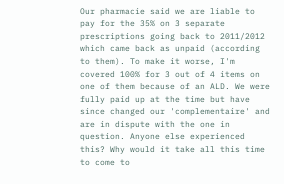Our pharmacie said we are liable to pay for the 35% on 3 separate prescriptions going back to 2011/2012 which came back as unpaid (according to them). To make it worse, I'm covered 100% for 3 out of 4 items on one of them because of an ALD. We were fully paid up at the time but have since changed our 'complementaire' and are in dispute with the one in question. Anyone else experienced this? Why would it take all this time to come to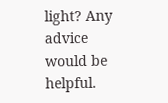light? Any advice would be helpful.